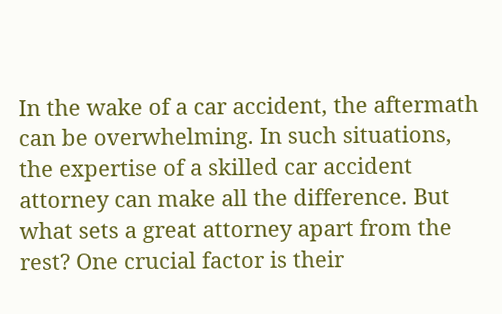In the wake of a car accident, the aftermath can be overwhelming. In such situations, the expertise of a skilled car accident attorney can make all the difference. But what sets a great attorney apart from the rest? One crucial factor is their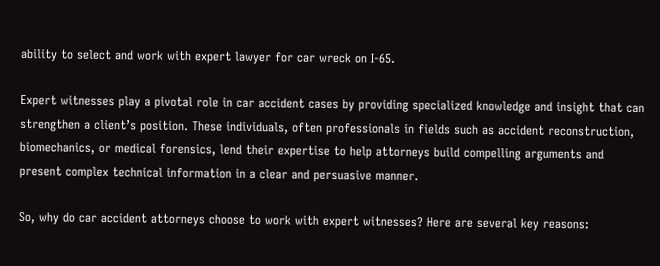ability to select and work with expert lawyer for car wreck on I-65.

Expert witnesses play a pivotal role in car accident cases by providing specialized knowledge and insight that can strengthen a client’s position. These individuals, often professionals in fields such as accident reconstruction, biomechanics, or medical forensics, lend their expertise to help attorneys build compelling arguments and present complex technical information in a clear and persuasive manner.

So, why do car accident attorneys choose to work with expert witnesses? Here are several key reasons: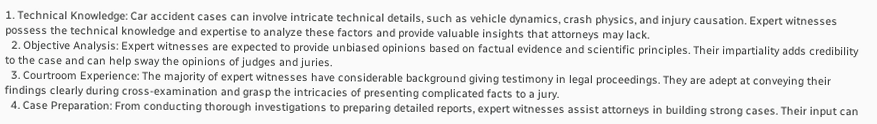1. Technical Knowledge: Car accident cases can involve intricate technical details, such as vehicle dynamics, crash physics, and injury causation. Expert witnesses possess the technical knowledge and expertise to analyze these factors and provide valuable insights that attorneys may lack.
  2. Objective Analysis: Expert witnesses are expected to provide unbiased opinions based on factual evidence and scientific principles. Their impartiality adds credibility to the case and can help sway the opinions of judges and juries.
  3. Courtroom Experience: The majority of expert witnesses have considerable background giving testimony in legal proceedings. They are adept at conveying their findings clearly during cross-examination and grasp the intricacies of presenting complicated facts to a jury.
  4. Case Preparation: From conducting thorough investigations to preparing detailed reports, expert witnesses assist attorneys in building strong cases. Their input can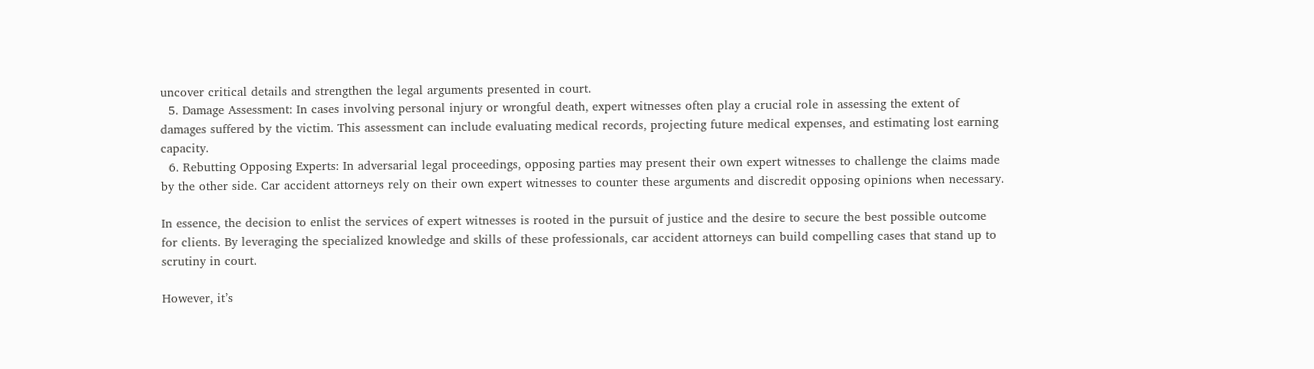uncover critical details and strengthen the legal arguments presented in court.
  5. Damage Assessment: In cases involving personal injury or wrongful death, expert witnesses often play a crucial role in assessing the extent of damages suffered by the victim. This assessment can include evaluating medical records, projecting future medical expenses, and estimating lost earning capacity.
  6. Rebutting Opposing Experts: In adversarial legal proceedings, opposing parties may present their own expert witnesses to challenge the claims made by the other side. Car accident attorneys rely on their own expert witnesses to counter these arguments and discredit opposing opinions when necessary.

In essence, the decision to enlist the services of expert witnesses is rooted in the pursuit of justice and the desire to secure the best possible outcome for clients. By leveraging the specialized knowledge and skills of these professionals, car accident attorneys can build compelling cases that stand up to scrutiny in court.

However, it’s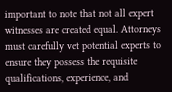important to note that not all expert witnesses are created equal. Attorneys must carefully vet potential experts to ensure they possess the requisite qualifications, experience, and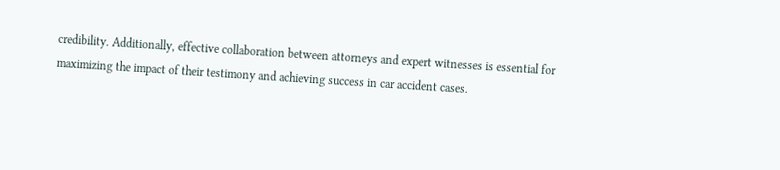credibility. Additionally, effective collaboration between attorneys and expert witnesses is essential for maximizing the impact of their testimony and achieving success in car accident cases.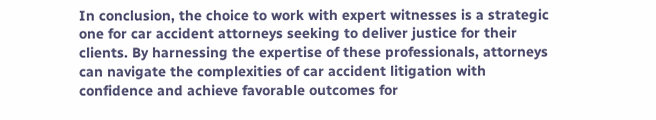In conclusion, the choice to work with expert witnesses is a strategic one for car accident attorneys seeking to deliver justice for their clients. By harnessing the expertise of these professionals, attorneys can navigate the complexities of car accident litigation with confidence and achieve favorable outcomes for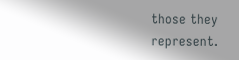those they represent.